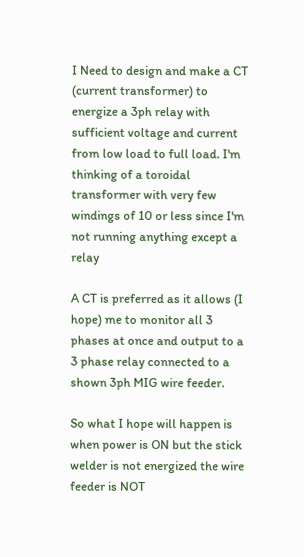I Need to design and make a CT (current transformer) to energize a 3ph relay with sufficient voltage and current from low load to full load. I'm thinking of a toroidal transformer with very few windings of 10 or less since I'm not running anything except a relay

A CT is preferred as it allows (I hope) me to monitor all 3 phases at once and output to a 3 phase relay connected to a shown 3ph MIG wire feeder.

So what I hope will happen is when power is ON but the stick welder is not energized the wire feeder is NOT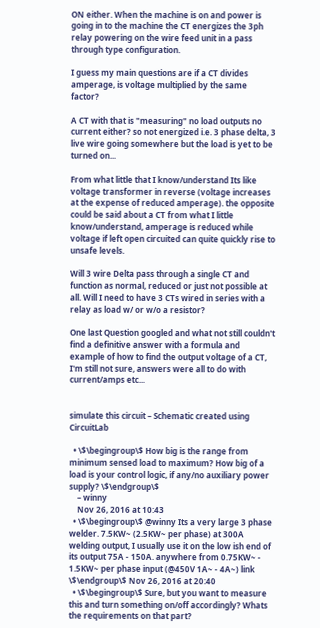ON either. When the machine is on and power is going in to the machine the CT energizes the 3ph relay powering on the wire feed unit in a pass through type configuration.

I guess my main questions are if a CT divides amperage, is voltage multiplied by the same factor?

A CT with that is "measuring" no load outputs no current either? so not energized i.e. 3 phase delta, 3 live wire going somewhere but the load is yet to be turned on...

From what little that I know/understand Its like voltage transformer in reverse (voltage increases at the expense of reduced amperage). the opposite could be said about a CT from what I little know/understand, amperage is reduced while voltage if left open circuited can quite quickly rise to unsafe levels.

Will 3 wire Delta pass through a single CT and function as normal, reduced or just not possible at all. Will I need to have 3 CTs wired in series with a relay as load w/ or w/o a resistor?

One last Question googled and what not still couldn't find a definitive answer with a formula and example of how to find the output voltage of a CT, I'm still not sure, answers were all to do with current/amps etc...


simulate this circuit – Schematic created using CircuitLab

  • \$\begingroup\$ How big is the range from minimum sensed load to maximum? How big of a load is your control logic, if any/no auxiliary power supply? \$\endgroup\$
    – winny
    Nov 26, 2016 at 10:43
  • \$\begingroup\$ @winny Its a very large 3 phase welder. 7.5KW~ (2.5KW~ per phase) at 300A welding output, I usually use it on the low ish end of its output 75A - 150A. anywhere from 0.75KW~ - 1.5KW~ per phase input (@450V 1A~ - 4A~) link \$\endgroup\$ Nov 26, 2016 at 20:40
  • \$\begingroup\$ Sure, but you want to measure this and turn something on/off accordingly? Whats the requirements on that part?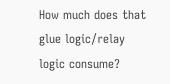How much does that glue logic/relay logic consume?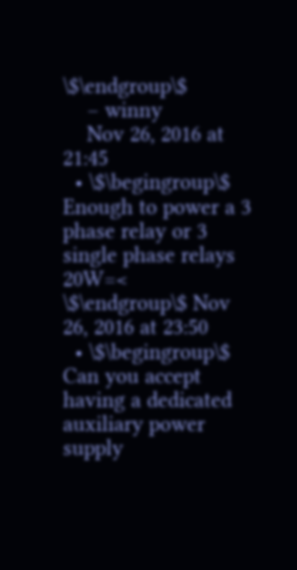\$\endgroup\$
    – winny
    Nov 26, 2016 at 21:45
  • \$\begingroup\$ Enough to power a 3 phase relay or 3 single phase relays 20W=< \$\endgroup\$ Nov 26, 2016 at 23:50
  • \$\begingroup\$ Can you accept having a dedicated auxiliary power supply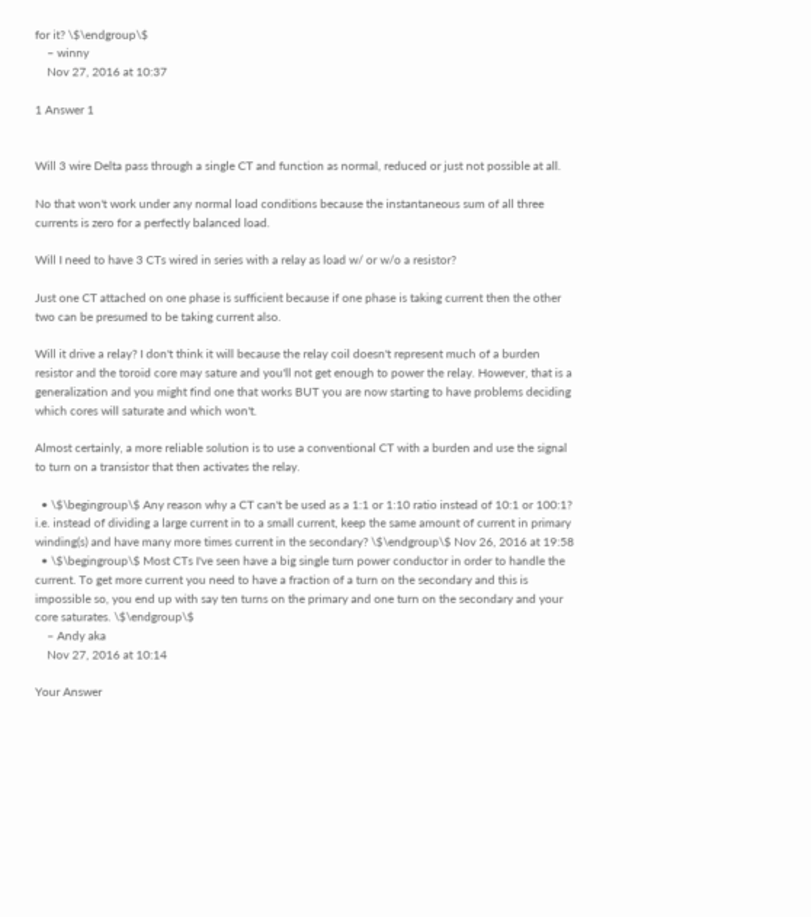for it? \$\endgroup\$
    – winny
    Nov 27, 2016 at 10:37

1 Answer 1


Will 3 wire Delta pass through a single CT and function as normal, reduced or just not possible at all.

No that won't work under any normal load conditions because the instantaneous sum of all three currents is zero for a perfectly balanced load.

Will I need to have 3 CTs wired in series with a relay as load w/ or w/o a resistor?

Just one CT attached on one phase is sufficient because if one phase is taking current then the other two can be presumed to be taking current also.

Will it drive a relay? I don't think it will because the relay coil doesn't represent much of a burden resistor and the toroid core may sature and you'll not get enough to power the relay. However, that is a generalization and you might find one that works BUT you are now starting to have problems deciding which cores will saturate and which won't.

Almost certainly, a more reliable solution is to use a conventional CT with a burden and use the signal to turn on a transistor that then activates the relay.

  • \$\begingroup\$ Any reason why a CT can't be used as a 1:1 or 1:10 ratio instead of 10:1 or 100:1? i.e. instead of dividing a large current in to a small current, keep the same amount of current in primary winding(s) and have many more times current in the secondary? \$\endgroup\$ Nov 26, 2016 at 19:58
  • \$\begingroup\$ Most CTs I've seen have a big single turn power conductor in order to handle the current. To get more current you need to have a fraction of a turn on the secondary and this is impossible so, you end up with say ten turns on the primary and one turn on the secondary and your core saturates. \$\endgroup\$
    – Andy aka
    Nov 27, 2016 at 10:14

Your Answer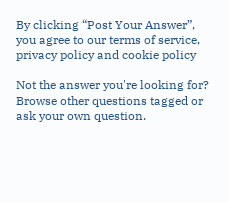By clicking “Post Your Answer”, you agree to our terms of service, privacy policy and cookie policy

Not the answer you're looking for? Browse other questions tagged or ask your own question.